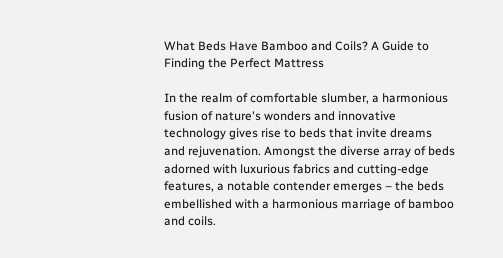What Beds Have Bamboo and Coils? A Guide to Finding the Perfect Mattress

In the realm of comfortable slumber, a harmonious fusion of nature's wonders and innovative technology gives rise to beds that invite dreams and rejuvenation. Amongst the diverse array of beds adorned with luxurious fabrics and cutting-edge features, a notable contender emerges – the beds embellished with a harmonious marriage of bamboo and coils.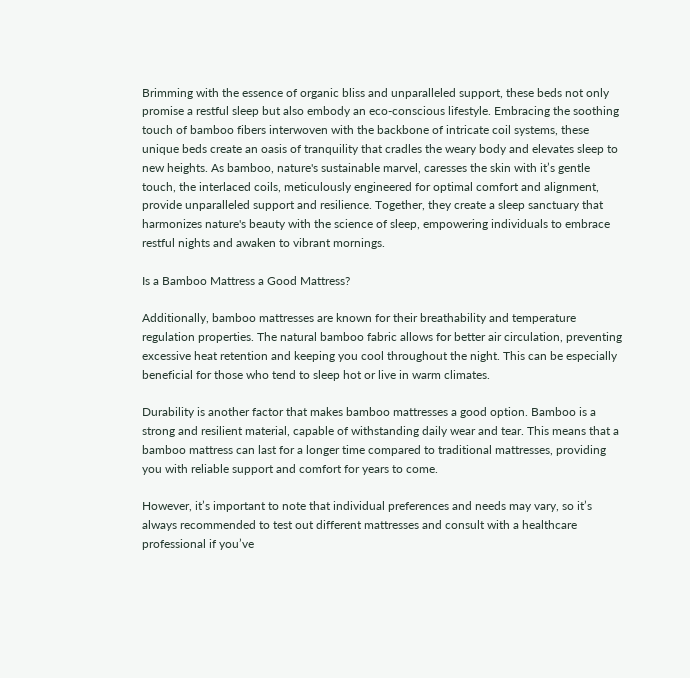Brimming with the essence of organic bliss and unparalleled support, these beds not only promise a restful sleep but also embody an eco-conscious lifestyle. Embracing the soothing touch of bamboo fibers interwoven with the backbone of intricate coil systems, these unique beds create an oasis of tranquility that cradles the weary body and elevates sleep to new heights. As bamboo, nature's sustainable marvel, caresses the skin with it’s gentle touch, the interlaced coils, meticulously engineered for optimal comfort and alignment, provide unparalleled support and resilience. Together, they create a sleep sanctuary that harmonizes nature's beauty with the science of sleep, empowering individuals to embrace restful nights and awaken to vibrant mornings.

Is a Bamboo Mattress a Good Mattress?

Additionally, bamboo mattresses are known for their breathability and temperature regulation properties. The natural bamboo fabric allows for better air circulation, preventing excessive heat retention and keeping you cool throughout the night. This can be especially beneficial for those who tend to sleep hot or live in warm climates.

Durability is another factor that makes bamboo mattresses a good option. Bamboo is a strong and resilient material, capable of withstanding daily wear and tear. This means that a bamboo mattress can last for a longer time compared to traditional mattresses, providing you with reliable support and comfort for years to come.

However, it’s important to note that individual preferences and needs may vary, so it’s always recommended to test out different mattresses and consult with a healthcare professional if you’ve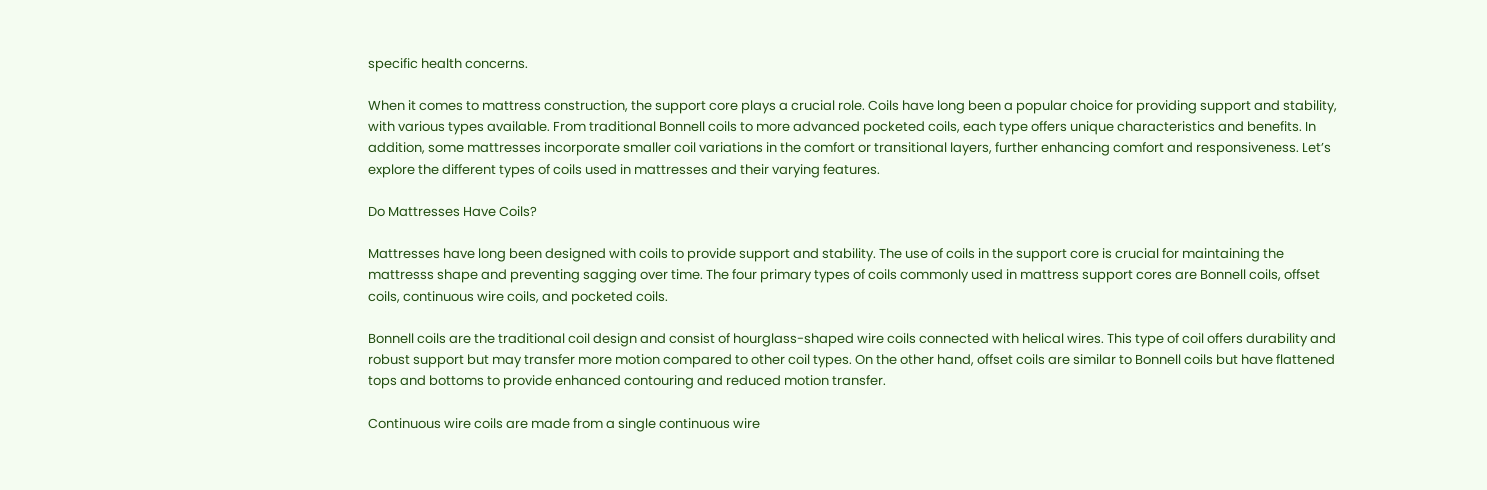specific health concerns.

When it comes to mattress construction, the support core plays a crucial role. Coils have long been a popular choice for providing support and stability, with various types available. From traditional Bonnell coils to more advanced pocketed coils, each type offers unique characteristics and benefits. In addition, some mattresses incorporate smaller coil variations in the comfort or transitional layers, further enhancing comfort and responsiveness. Let’s explore the different types of coils used in mattresses and their varying features.

Do Mattresses Have Coils?

Mattresses have long been designed with coils to provide support and stability. The use of coils in the support core is crucial for maintaining the mattresss shape and preventing sagging over time. The four primary types of coils commonly used in mattress support cores are Bonnell coils, offset coils, continuous wire coils, and pocketed coils.

Bonnell coils are the traditional coil design and consist of hourglass-shaped wire coils connected with helical wires. This type of coil offers durability and robust support but may transfer more motion compared to other coil types. On the other hand, offset coils are similar to Bonnell coils but have flattened tops and bottoms to provide enhanced contouring and reduced motion transfer.

Continuous wire coils are made from a single continuous wire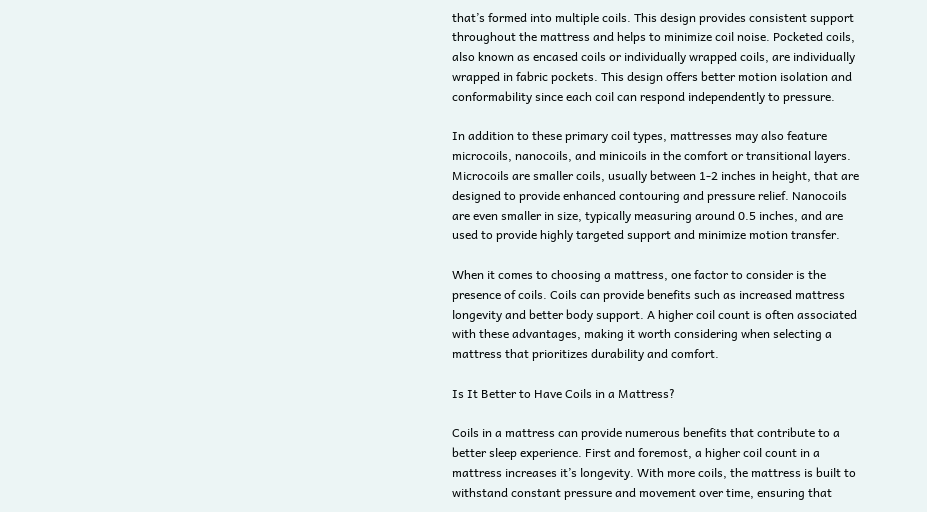that’s formed into multiple coils. This design provides consistent support throughout the mattress and helps to minimize coil noise. Pocketed coils, also known as encased coils or individually wrapped coils, are individually wrapped in fabric pockets. This design offers better motion isolation and conformability since each coil can respond independently to pressure.

In addition to these primary coil types, mattresses may also feature microcoils, nanocoils, and minicoils in the comfort or transitional layers. Microcoils are smaller coils, usually between 1-2 inches in height, that are designed to provide enhanced contouring and pressure relief. Nanocoils are even smaller in size, typically measuring around 0.5 inches, and are used to provide highly targeted support and minimize motion transfer.

When it comes to choosing a mattress, one factor to consider is the presence of coils. Coils can provide benefits such as increased mattress longevity and better body support. A higher coil count is often associated with these advantages, making it worth considering when selecting a mattress that prioritizes durability and comfort.

Is It Better to Have Coils in a Mattress?

Coils in a mattress can provide numerous benefits that contribute to a better sleep experience. First and foremost, a higher coil count in a mattress increases it’s longevity. With more coils, the mattress is built to withstand constant pressure and movement over time, ensuring that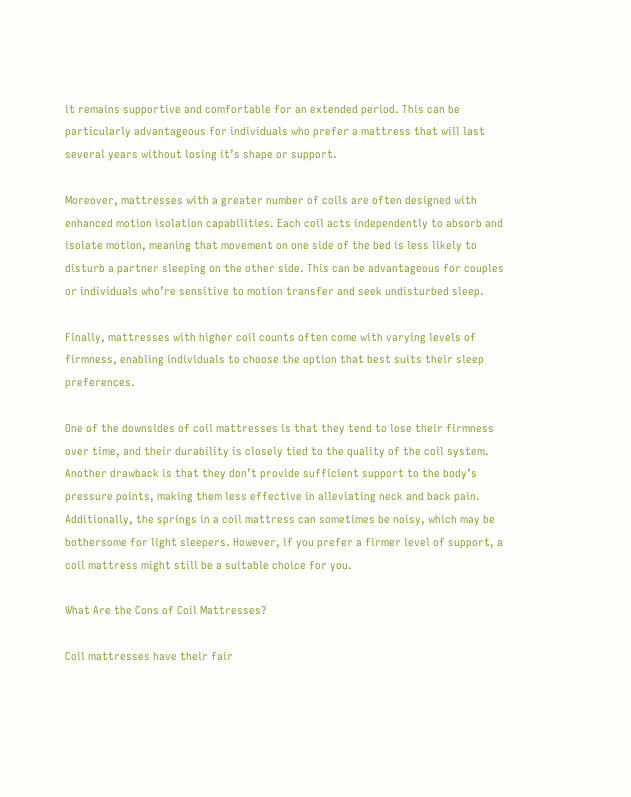it remains supportive and comfortable for an extended period. This can be particularly advantageous for individuals who prefer a mattress that will last several years without losing it’s shape or support.

Moreover, mattresses with a greater number of coils are often designed with enhanced motion isolation capabilities. Each coil acts independently to absorb and isolate motion, meaning that movement on one side of the bed is less likely to disturb a partner sleeping on the other side. This can be advantageous for couples or individuals who’re sensitive to motion transfer and seek undisturbed sleep.

Finally, mattresses with higher coil counts often come with varying levels of firmness, enabling individuals to choose the option that best suits their sleep preferences.

One of the downsides of coil mattresses is that they tend to lose their firmness over time, and their durability is closely tied to the quality of the coil system. Another drawback is that they don’t provide sufficient support to the body’s pressure points, making them less effective in alleviating neck and back pain. Additionally, the springs in a coil mattress can sometimes be noisy, which may be bothersome for light sleepers. However, if you prefer a firmer level of support, a coil mattress might still be a suitable choice for you.

What Are the Cons of Coil Mattresses?

Coil mattresses have their fair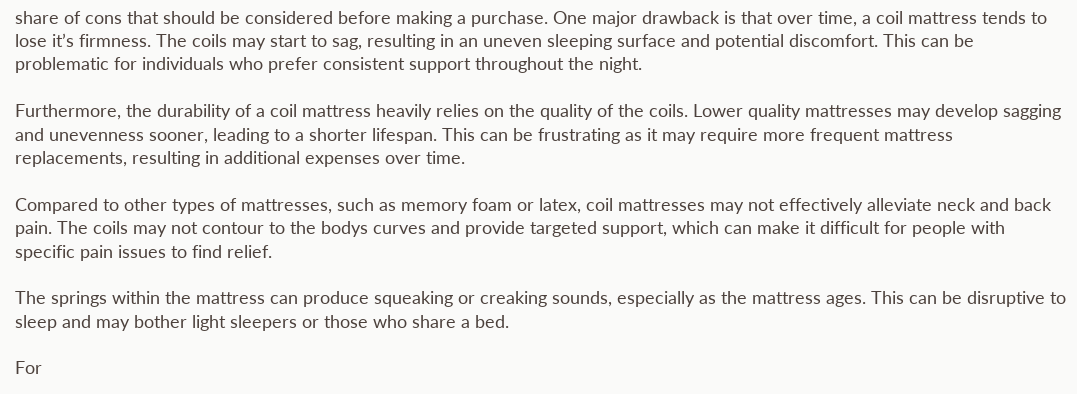share of cons that should be considered before making a purchase. One major drawback is that over time, a coil mattress tends to lose it’s firmness. The coils may start to sag, resulting in an uneven sleeping surface and potential discomfort. This can be problematic for individuals who prefer consistent support throughout the night.

Furthermore, the durability of a coil mattress heavily relies on the quality of the coils. Lower quality mattresses may develop sagging and unevenness sooner, leading to a shorter lifespan. This can be frustrating as it may require more frequent mattress replacements, resulting in additional expenses over time.

Compared to other types of mattresses, such as memory foam or latex, coil mattresses may not effectively alleviate neck and back pain. The coils may not contour to the bodys curves and provide targeted support, which can make it difficult for people with specific pain issues to find relief.

The springs within the mattress can produce squeaking or creaking sounds, especially as the mattress ages. This can be disruptive to sleep and may bother light sleepers or those who share a bed.

For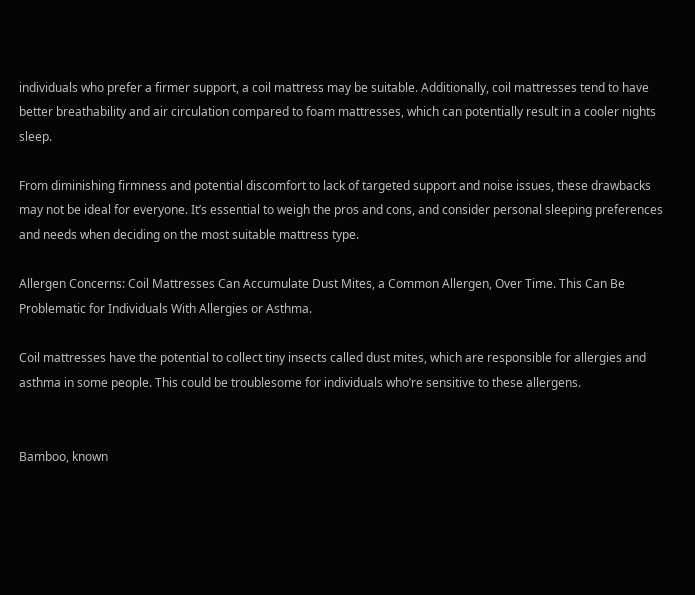individuals who prefer a firmer support, a coil mattress may be suitable. Additionally, coil mattresses tend to have better breathability and air circulation compared to foam mattresses, which can potentially result in a cooler nights sleep.

From diminishing firmness and potential discomfort to lack of targeted support and noise issues, these drawbacks may not be ideal for everyone. It’s essential to weigh the pros and cons, and consider personal sleeping preferences and needs when deciding on the most suitable mattress type.

Allergen Concerns: Coil Mattresses Can Accumulate Dust Mites, a Common Allergen, Over Time. This Can Be Problematic for Individuals With Allergies or Asthma.

Coil mattresses have the potential to collect tiny insects called dust mites, which are responsible for allergies and asthma in some people. This could be troublesome for individuals who’re sensitive to these allergens.


Bamboo, known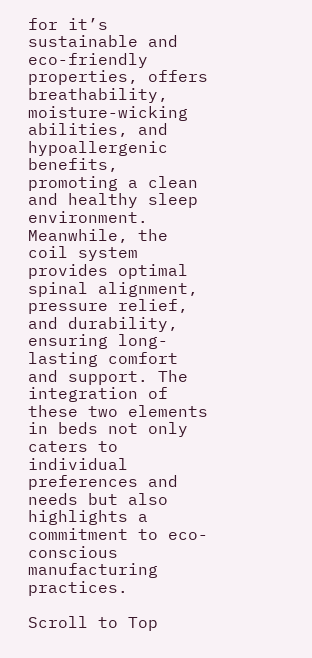for it’s sustainable and eco-friendly properties, offers breathability, moisture-wicking abilities, and hypoallergenic benefits, promoting a clean and healthy sleep environment. Meanwhile, the coil system provides optimal spinal alignment, pressure relief, and durability, ensuring long-lasting comfort and support. The integration of these two elements in beds not only caters to individual preferences and needs but also highlights a commitment to eco-conscious manufacturing practices.

Scroll to Top